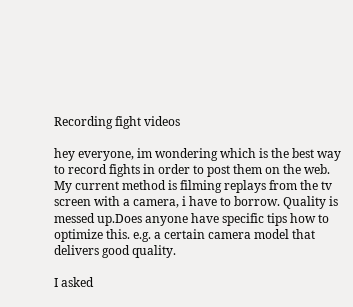Recording fight videos

hey everyone, im wondering which is the best way to record fights in order to post them on the web. My current method is filming replays from the tv screen with a camera, i have to borrow. Quality is messed up.Does anyone have specific tips how to optimize this. e.g. a certain camera model that delivers good quality.

I asked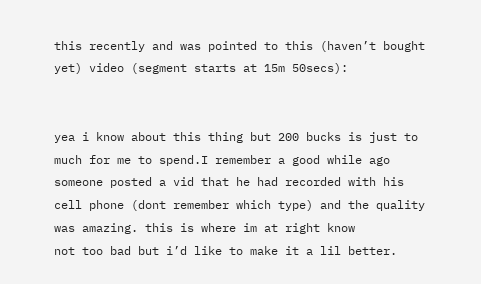this recently and was pointed to this (haven’t bought yet) video (segment starts at 15m 50secs):


yea i know about this thing but 200 bucks is just to much for me to spend.I remember a good while ago someone posted a vid that he had recorded with his cell phone (dont remember which type) and the quality was amazing. this is where im at right know
not too bad but i’d like to make it a lil better.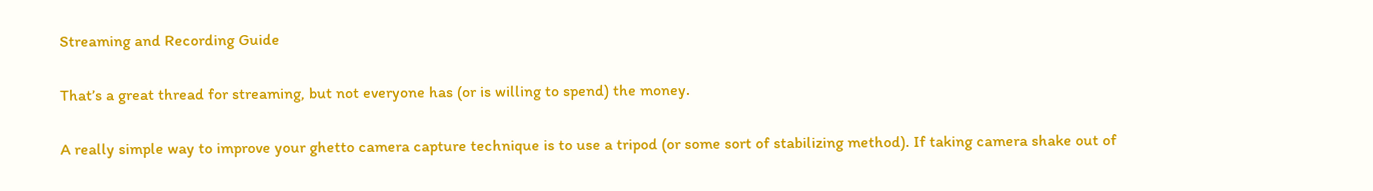Streaming and Recording Guide

That’s a great thread for streaming, but not everyone has (or is willing to spend) the money.

A really simple way to improve your ghetto camera capture technique is to use a tripod (or some sort of stabilizing method). If taking camera shake out of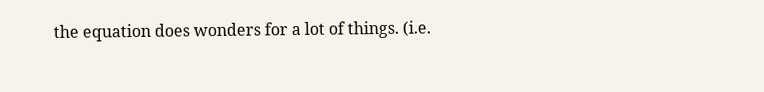the equation does wonders for a lot of things. (i.e.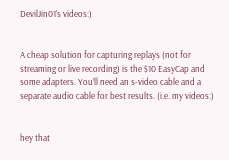DevilJin01’s videos:)


A cheap solution for capturing replays (not for streaming or live recording) is the $10 EasyCap and some adapters. You’ll need an s-video cable and a separate audio cable for best results. (i.e. my videos:)


hey that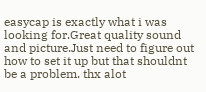easycap is exactly what i was looking for.Great quality sound and picture.Just need to figure out how to set it up but that shouldnt be a problem. thx alot